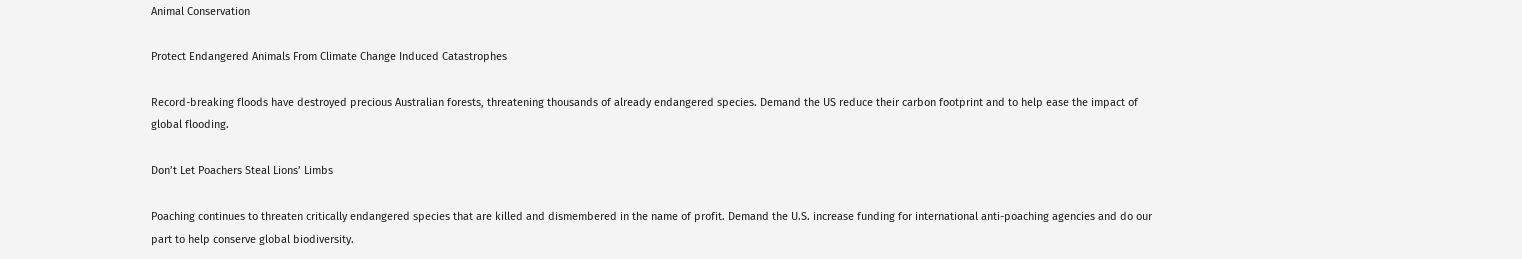Animal Conservation

Protect Endangered Animals From Climate Change Induced Catastrophes

Record-breaking floods have destroyed precious Australian forests, threatening thousands of already endangered species. Demand the US reduce their carbon footprint and to help ease the impact of global flooding.

Don’t Let Poachers Steal Lions’ Limbs

Poaching continues to threaten critically endangered species that are killed and dismembered in the name of profit. Demand the U.S. increase funding for international anti-poaching agencies and do our part to help conserve global biodiversity.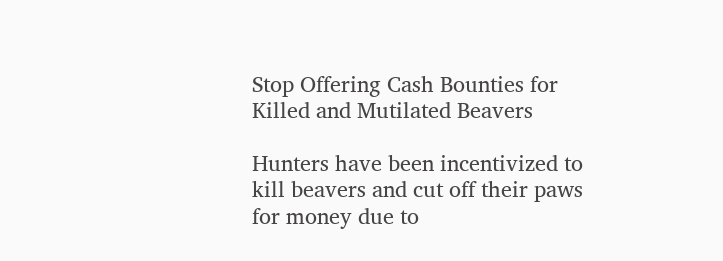Stop Offering Cash Bounties for Killed and Mutilated Beavers

Hunters have been incentivized to kill beavers and cut off their paws for money due to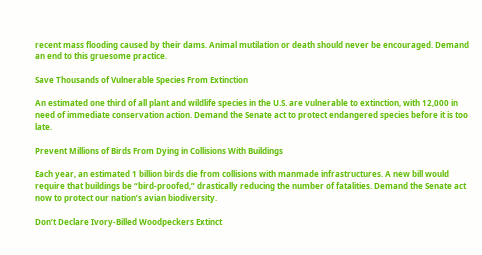recent mass flooding caused by their dams. Animal mutilation or death should never be encouraged. Demand an end to this gruesome practice.

Save Thousands of Vulnerable Species From Extinction

An estimated one third of all plant and wildlife species in the U.S. are vulnerable to extinction, with 12,000 in need of immediate conservation action. Demand the Senate act to protect endangered species before it is too late.

Prevent Millions of Birds From Dying in Collisions With Buildings

Each year, an estimated 1 billion birds die from collisions with manmade infrastructures. A new bill would require that buildings be “bird-proofed,” drastically reducing the number of fatalities. Demand the Senate act now to protect our nation’s avian biodiversity.

Don’t Declare Ivory-Billed Woodpeckers Extinct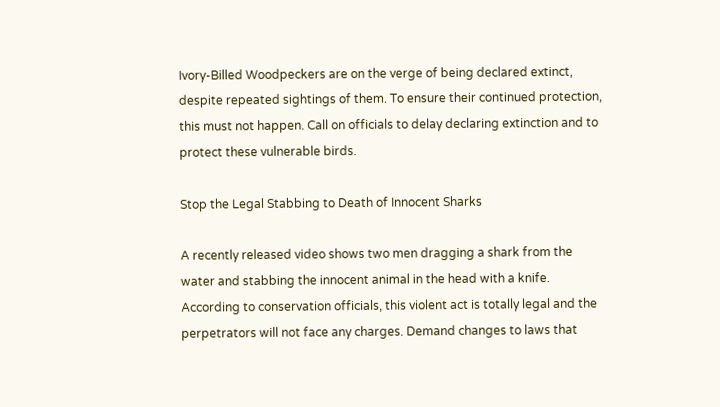Ivory-Billed Woodpeckers are on the verge of being declared extinct, despite repeated sightings of them. To ensure their continued protection, this must not happen. Call on officials to delay declaring extinction and to protect these vulnerable birds.

Stop the Legal Stabbing to Death of Innocent Sharks

A recently released video shows two men dragging a shark from the water and stabbing the innocent animal in the head with a knife. According to conservation officials, this violent act is totally legal and the perpetrators will not face any charges. Demand changes to laws that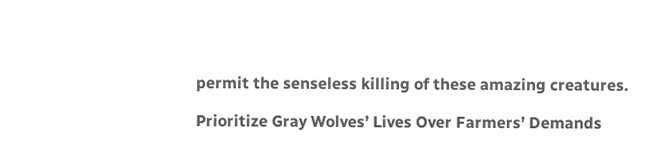permit the senseless killing of these amazing creatures.

Prioritize Gray Wolves’ Lives Over Farmers’ Demands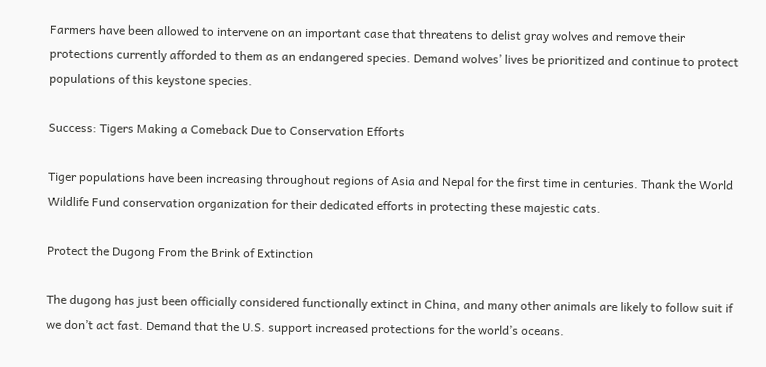Farmers have been allowed to intervene on an important case that threatens to delist gray wolves and remove their protections currently afforded to them as an endangered species. Demand wolves’ lives be prioritized and continue to protect populations of this keystone species.

Success: Tigers Making a Comeback Due to Conservation Efforts

Tiger populations have been increasing throughout regions of Asia and Nepal for the first time in centuries. Thank the World Wildlife Fund conservation organization for their dedicated efforts in protecting these majestic cats.

Protect the Dugong From the Brink of Extinction

The dugong has just been officially considered functionally extinct in China, and many other animals are likely to follow suit if we don’t act fast. Demand that the U.S. support increased protections for the world’s oceans.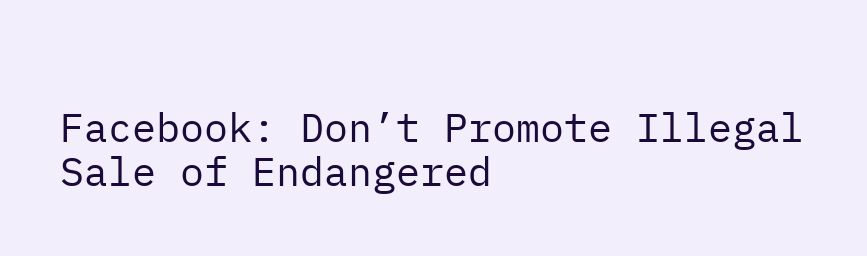Facebook: Don’t Promote Illegal Sale of Endangered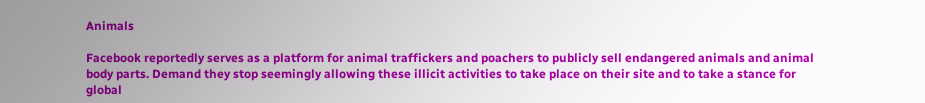Animals

Facebook reportedly serves as a platform for animal traffickers and poachers to publicly sell endangered animals and animal body parts. Demand they stop seemingly allowing these illicit activities to take place on their site and to take a stance for global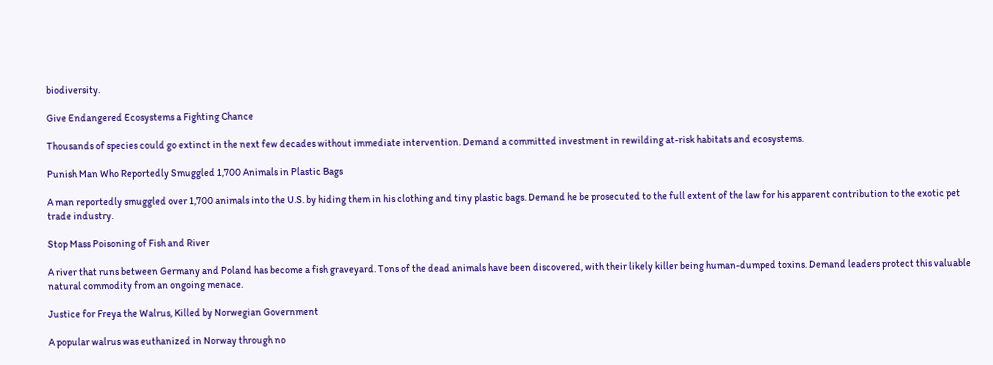biodiversity.

Give Endangered Ecosystems a Fighting Chance

Thousands of species could go extinct in the next few decades without immediate intervention. Demand a committed investment in rewilding at-risk habitats and ecosystems.

Punish Man Who Reportedly Smuggled 1,700 Animals in Plastic Bags

A man reportedly smuggled over 1,700 animals into the U.S. by hiding them in his clothing and tiny plastic bags. Demand he be prosecuted to the full extent of the law for his apparent contribution to the exotic pet trade industry.

Stop Mass Poisoning of Fish and River

A river that runs between Germany and Poland has become a fish graveyard. Tons of the dead animals have been discovered, with their likely killer being human-dumped toxins. Demand leaders protect this valuable natural commodity from an ongoing menace.

Justice for Freya the Walrus, Killed by Norwegian Government

A popular walrus was euthanized in Norway through no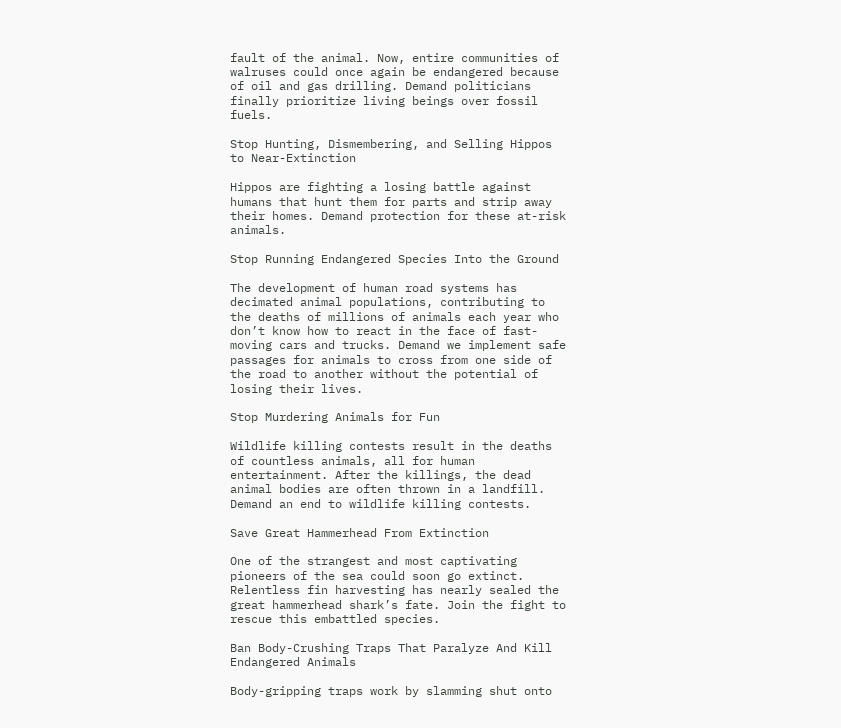fault of the animal. Now, entire communities of walruses could once again be endangered because of oil and gas drilling. Demand politicians finally prioritize living beings over fossil fuels.

Stop Hunting, Dismembering, and Selling Hippos to Near-Extinction

Hippos are fighting a losing battle against humans that hunt them for parts and strip away their homes. Demand protection for these at-risk animals.

Stop Running Endangered Species Into the Ground

The development of human road systems has decimated animal populations, contributing to the deaths of millions of animals each year who don’t know how to react in the face of fast-moving cars and trucks. Demand we implement safe passages for animals to cross from one side of the road to another without the potential of losing their lives.

Stop Murdering Animals for Fun

Wildlife killing contests result in the deaths of countless animals, all for human entertainment. After the killings, the dead animal bodies are often thrown in a landfill. Demand an end to wildlife killing contests.

Save Great Hammerhead From Extinction

One of the strangest and most captivating pioneers of the sea could soon go extinct. Relentless fin harvesting has nearly sealed the great hammerhead shark’s fate. Join the fight to rescue this embattled species.

Ban Body-Crushing Traps That Paralyze And Kill Endangered Animals

Body-gripping traps work by slamming shut onto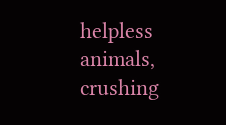helpless animals, crushing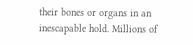their bones or organs in an inescapable hold. Millions of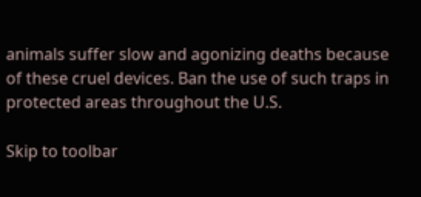animals suffer slow and agonizing deaths because of these cruel devices. Ban the use of such traps in protected areas throughout the U.S.

Skip to toolbar